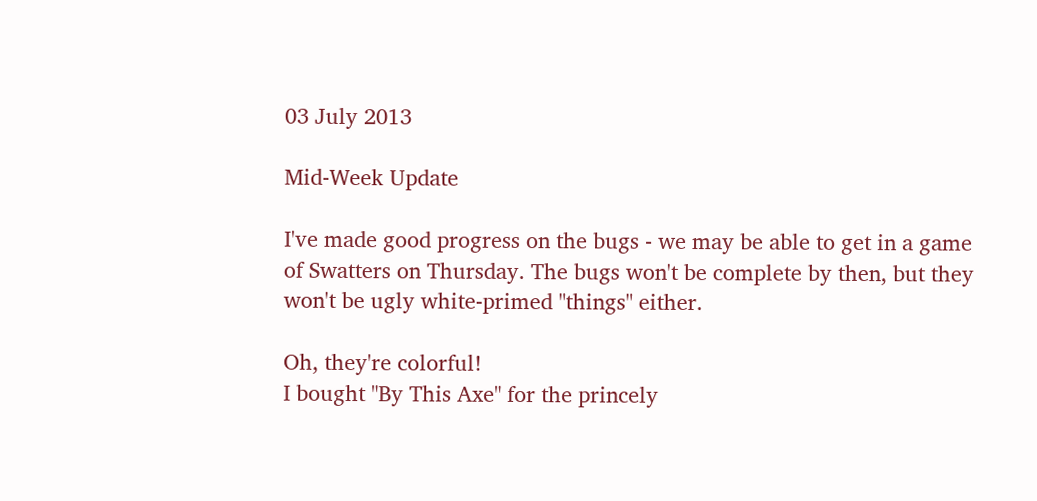03 July 2013

Mid-Week Update

I've made good progress on the bugs - we may be able to get in a game of Swatters on Thursday. The bugs won't be complete by then, but they won't be ugly white-primed "things" either.

Oh, they're colorful!
I bought "By This Axe" for the princely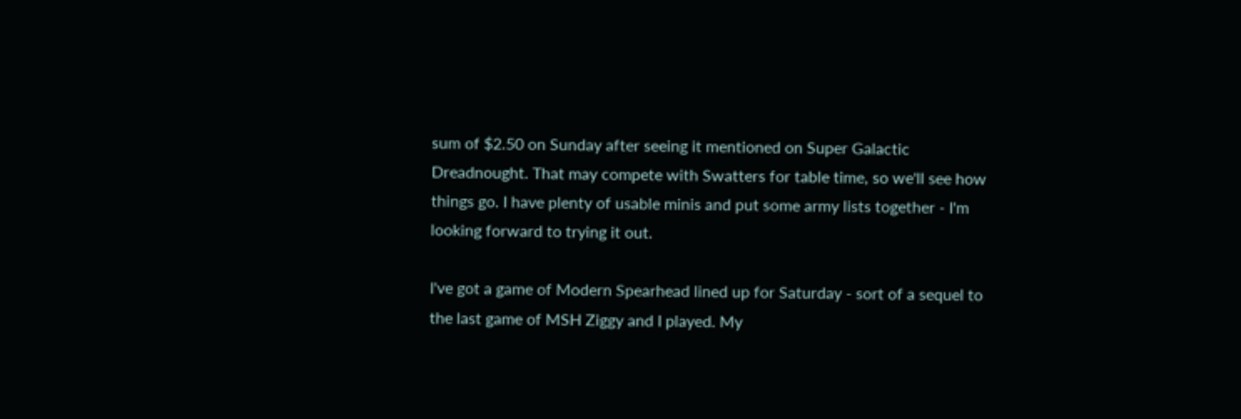sum of $2.50 on Sunday after seeing it mentioned on Super Galactic Dreadnought. That may compete with Swatters for table time, so we'll see how things go. I have plenty of usable minis and put some army lists together - I'm looking forward to trying it out.

I've got a game of Modern Spearhead lined up for Saturday - sort of a sequel to the last game of MSH Ziggy and I played. My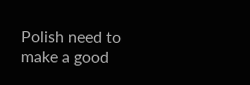Polish need to make a good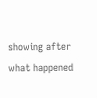showing after what happened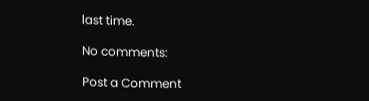last time.

No comments:

Post a Comment